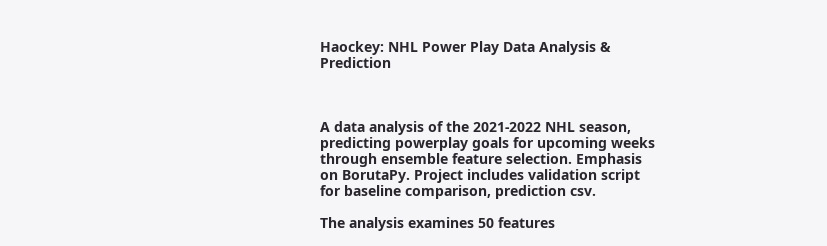Haockey: NHL Power Play Data Analysis & Prediction



A data analysis of the 2021-2022 NHL season, predicting powerplay goals for upcoming weeks through ensemble feature selection. Emphasis on BorutaPy. Project includes validation script for baseline comparison, prediction csv.

The analysis examines 50 features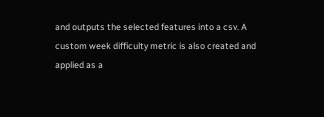and outputs the selected features into a csv. A custom week difficulty metric is also created and applied as a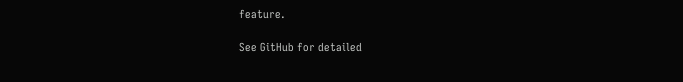feature.

See GitHub for detailed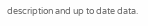description and up to date data.